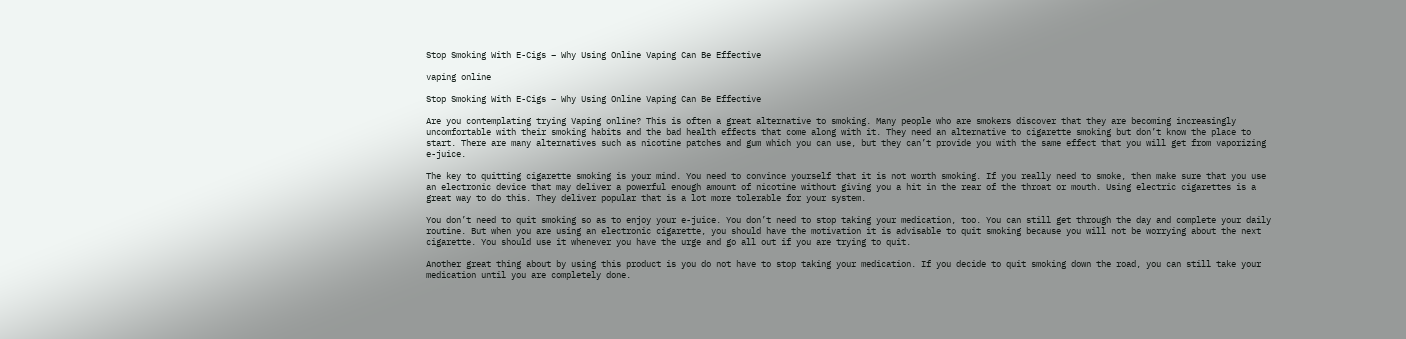Stop Smoking With E-Cigs – Why Using Online Vaping Can Be Effective

vaping online

Stop Smoking With E-Cigs – Why Using Online Vaping Can Be Effective

Are you contemplating trying Vaping online? This is often a great alternative to smoking. Many people who are smokers discover that they are becoming increasingly uncomfortable with their smoking habits and the bad health effects that come along with it. They need an alternative to cigarette smoking but don’t know the place to start. There are many alternatives such as nicotine patches and gum which you can use, but they can’t provide you with the same effect that you will get from vaporizing e-juice.

The key to quitting cigarette smoking is your mind. You need to convince yourself that it is not worth smoking. If you really need to smoke, then make sure that you use an electronic device that may deliver a powerful enough amount of nicotine without giving you a hit in the rear of the throat or mouth. Using electric cigarettes is a great way to do this. They deliver popular that is a lot more tolerable for your system.

You don’t need to quit smoking so as to enjoy your e-juice. You don’t need to stop taking your medication, too. You can still get through the day and complete your daily routine. But when you are using an electronic cigarette, you should have the motivation it is advisable to quit smoking because you will not be worrying about the next cigarette. You should use it whenever you have the urge and go all out if you are trying to quit.

Another great thing about by using this product is you do not have to stop taking your medication. If you decide to quit smoking down the road, you can still take your medication until you are completely done.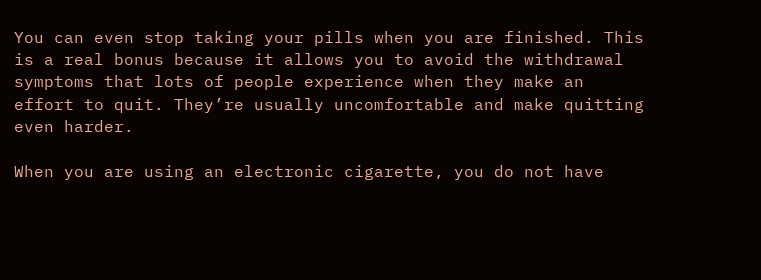You can even stop taking your pills when you are finished. This is a real bonus because it allows you to avoid the withdrawal symptoms that lots of people experience when they make an effort to quit. They’re usually uncomfortable and make quitting even harder.

When you are using an electronic cigarette, you do not have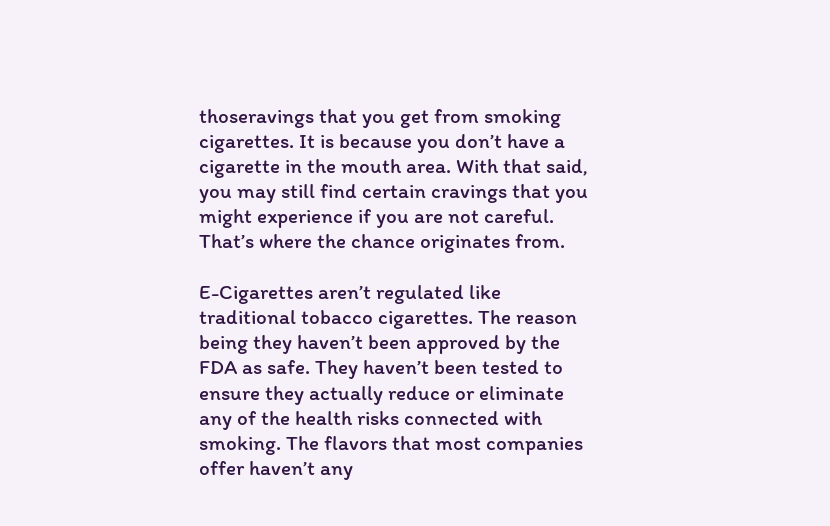thoseravings that you get from smoking cigarettes. It is because you don’t have a cigarette in the mouth area. With that said, you may still find certain cravings that you might experience if you are not careful. That’s where the chance originates from.

E-Cigarettes aren’t regulated like traditional tobacco cigarettes. The reason being they haven’t been approved by the FDA as safe. They haven’t been tested to ensure they actually reduce or eliminate any of the health risks connected with smoking. The flavors that most companies offer haven’t any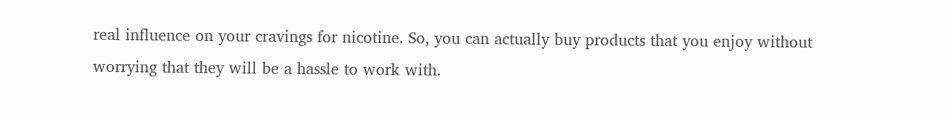real influence on your cravings for nicotine. So, you can actually buy products that you enjoy without worrying that they will be a hassle to work with.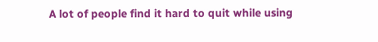A lot of people find it hard to quit while using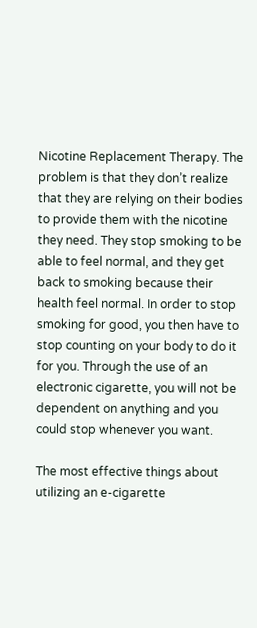Nicotine Replacement Therapy. The problem is that they don’t realize that they are relying on their bodies to provide them with the nicotine they need. They stop smoking to be able to feel normal, and they get back to smoking because their health feel normal. In order to stop smoking for good, you then have to stop counting on your body to do it for you. Through the use of an electronic cigarette, you will not be dependent on anything and you could stop whenever you want.

The most effective things about utilizing an e-cigarette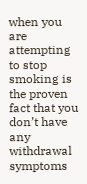when you are attempting to stop smoking is the proven fact that you don’t have any withdrawal symptoms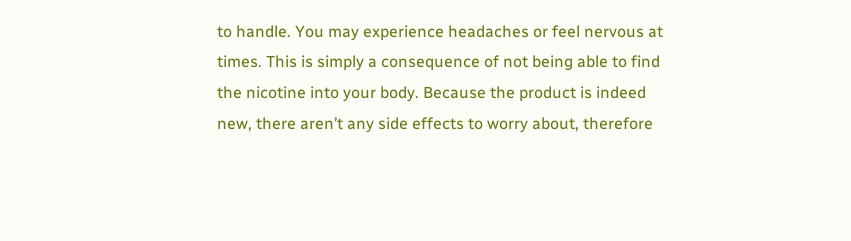to handle. You may experience headaches or feel nervous at times. This is simply a consequence of not being able to find the nicotine into your body. Because the product is indeed new, there aren’t any side effects to worry about, therefore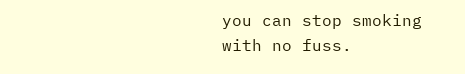you can stop smoking with no fuss.